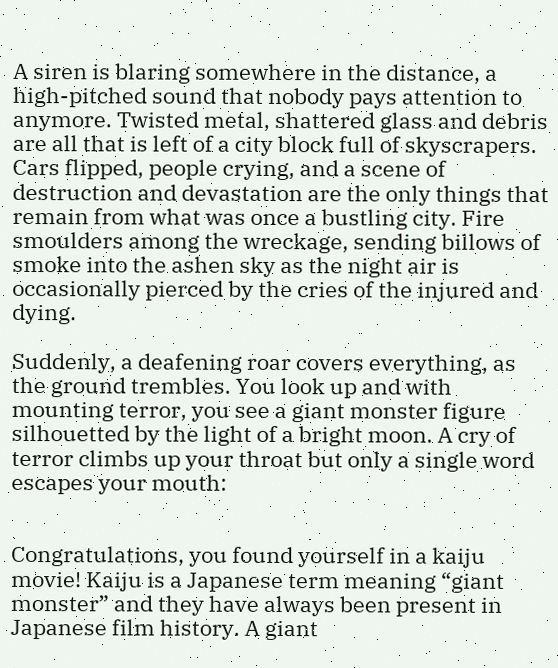A siren is blaring somewhere in the distance, a high-pitched sound that nobody pays attention to anymore. Twisted metal, shattered glass and debris are all that is left of a city block full of skyscrapers. Cars flipped, people crying, and a scene of destruction and devastation are the only things that remain from what was once a bustling city. Fire smoulders among the wreckage, sending billows of smoke into the ashen sky as the night air is occasionally pierced by the cries of the injured and dying.

Suddenly, a deafening roar covers everything, as the ground trembles. You look up and with mounting terror, you see a giant monster figure silhouetted by the light of a bright moon. A cry of terror climbs up your throat but only a single word escapes your mouth:


Congratulations, you found yourself in a kaiju movie! Kaiju is a Japanese term meaning “giant monster” and they have always been present in Japanese film history. A giant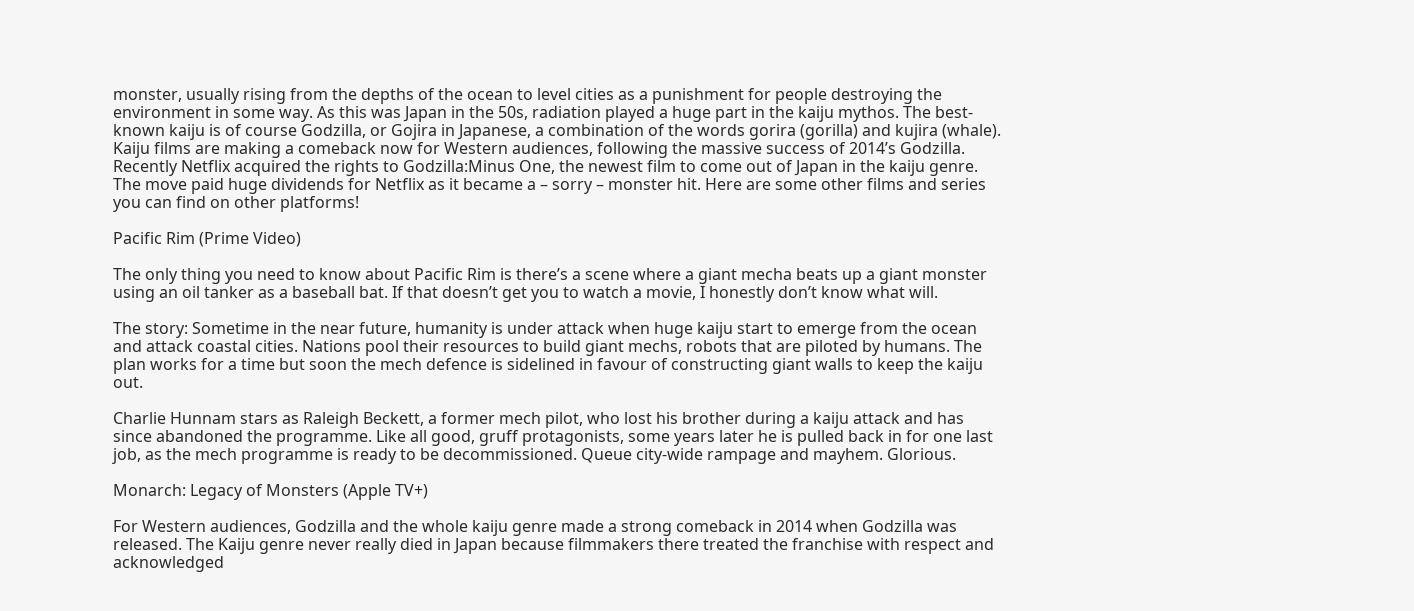monster, usually rising from the depths of the ocean to level cities as a punishment for people destroying the environment in some way. As this was Japan in the 50s, radiation played a huge part in the kaiju mythos. The best-known kaiju is of course Godzilla, or Gojira in Japanese, a combination of the words gorira (gorilla) and kujira (whale). Kaiju films are making a comeback now for Western audiences, following the massive success of 2014’s Godzilla. Recently Netflix acquired the rights to Godzilla:Minus One, the newest film to come out of Japan in the kaiju genre. The move paid huge dividends for Netflix as it became a – sorry – monster hit. Here are some other films and series you can find on other platforms!

Pacific Rim (Prime Video)

The only thing you need to know about Pacific Rim is there’s a scene where a giant mecha beats up a giant monster using an oil tanker as a baseball bat. If that doesn’t get you to watch a movie, I honestly don’t know what will.

The story: Sometime in the near future, humanity is under attack when huge kaiju start to emerge from the ocean and attack coastal cities. Nations pool their resources to build giant mechs, robots that are piloted by humans. The plan works for a time but soon the mech defence is sidelined in favour of constructing giant walls to keep the kaiju out.

Charlie Hunnam stars as Raleigh Beckett, a former mech pilot, who lost his brother during a kaiju attack and has since abandoned the programme. Like all good, gruff protagonists, some years later he is pulled back in for one last job, as the mech programme is ready to be decommissioned. Queue city-wide rampage and mayhem. Glorious.

Monarch: Legacy of Monsters (Apple TV+)

For Western audiences, Godzilla and the whole kaiju genre made a strong comeback in 2014 when Godzilla was released. The Kaiju genre never really died in Japan because filmmakers there treated the franchise with respect and acknowledged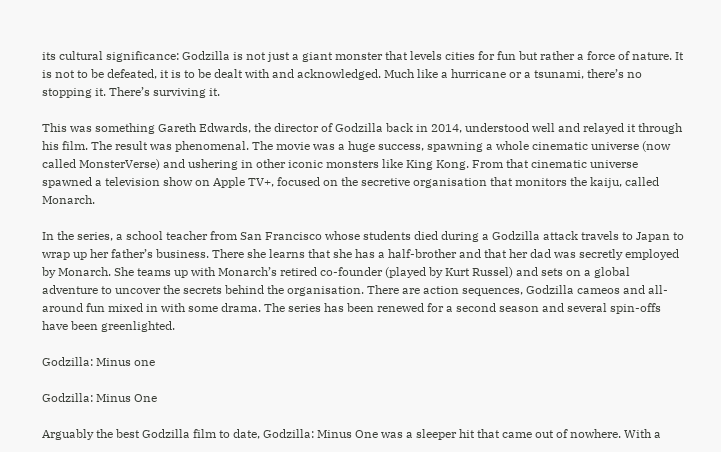its cultural significance: Godzilla is not just a giant monster that levels cities for fun but rather a force of nature. It is not to be defeated, it is to be dealt with and acknowledged. Much like a hurricane or a tsunami, there’s no stopping it. There’s surviving it.

This was something Gareth Edwards, the director of Godzilla back in 2014, understood well and relayed it through his film. The result was phenomenal. The movie was a huge success, spawning a whole cinematic universe (now called MonsterVerse) and ushering in other iconic monsters like King Kong. From that cinematic universe spawned a television show on Apple TV+, focused on the secretive organisation that monitors the kaiju, called Monarch.

In the series, a school teacher from San Francisco whose students died during a Godzilla attack travels to Japan to wrap up her father’s business. There she learns that she has a half-brother and that her dad was secretly employed by Monarch. She teams up with Monarch’s retired co-founder (played by Kurt Russel) and sets on a global adventure to uncover the secrets behind the organisation. There are action sequences, Godzilla cameos and all-around fun mixed in with some drama. The series has been renewed for a second season and several spin-offs have been greenlighted.

Godzilla: Minus one

Godzilla: Minus One

Arguably the best Godzilla film to date, Godzilla: Minus One was a sleeper hit that came out of nowhere. With a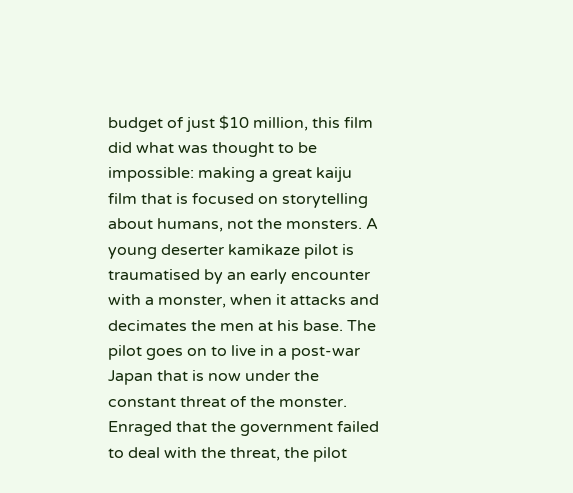budget of just $10 million, this film did what was thought to be impossible: making a great kaiju film that is focused on storytelling about humans, not the monsters. A young deserter kamikaze pilot is traumatised by an early encounter with a monster, when it attacks and decimates the men at his base. The pilot goes on to live in a post-war Japan that is now under the constant threat of the monster. Enraged that the government failed to deal with the threat, the pilot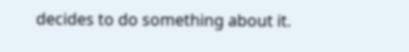decides to do something about it.